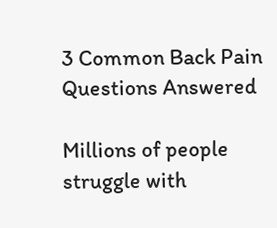3 Common Back Pain Questions Answered

Millions of people struggle with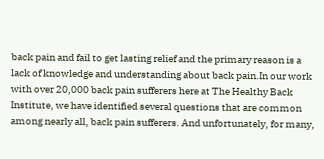back pain and fail to get lasting relief and the primary reason is a lack of knowledge and understanding about back pain.In our work with over 20,000 back pain sufferers here at The Healthy Back Institute, we have identified several questions that are common among nearly all, back pain sufferers. And unfortunately, for many,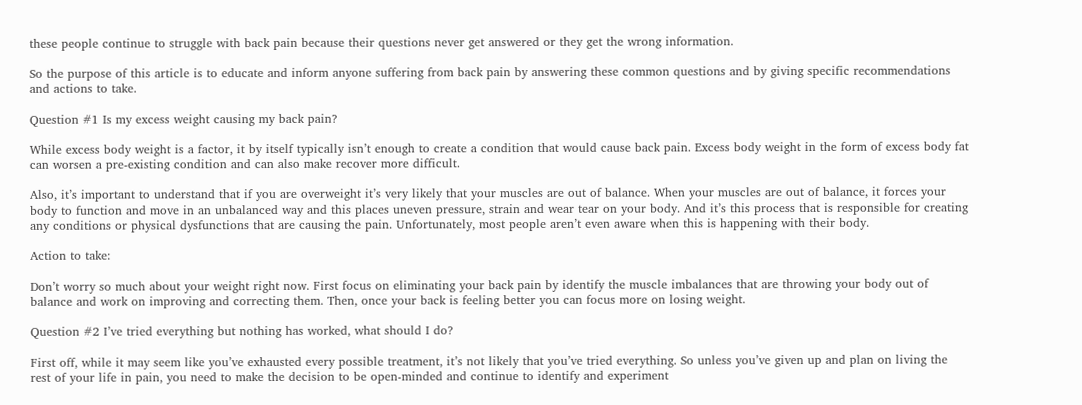these people continue to struggle with back pain because their questions never get answered or they get the wrong information.

So the purpose of this article is to educate and inform anyone suffering from back pain by answering these common questions and by giving specific recommendations and actions to take.

Question #1 Is my excess weight causing my back pain?

While excess body weight is a factor, it by itself typically isn’t enough to create a condition that would cause back pain. Excess body weight in the form of excess body fat can worsen a pre-existing condition and can also make recover more difficult.

Also, it’s important to understand that if you are overweight it’s very likely that your muscles are out of balance. When your muscles are out of balance, it forces your body to function and move in an unbalanced way and this places uneven pressure, strain and wear tear on your body. And it’s this process that is responsible for creating any conditions or physical dysfunctions that are causing the pain. Unfortunately, most people aren’t even aware when this is happening with their body.

Action to take:

Don’t worry so much about your weight right now. First focus on eliminating your back pain by identify the muscle imbalances that are throwing your body out of balance and work on improving and correcting them. Then, once your back is feeling better you can focus more on losing weight.

Question #2 I’ve tried everything but nothing has worked, what should I do?

First off, while it may seem like you’ve exhausted every possible treatment, it’s not likely that you’ve tried everything. So unless you’ve given up and plan on living the rest of your life in pain, you need to make the decision to be open-minded and continue to identify and experiment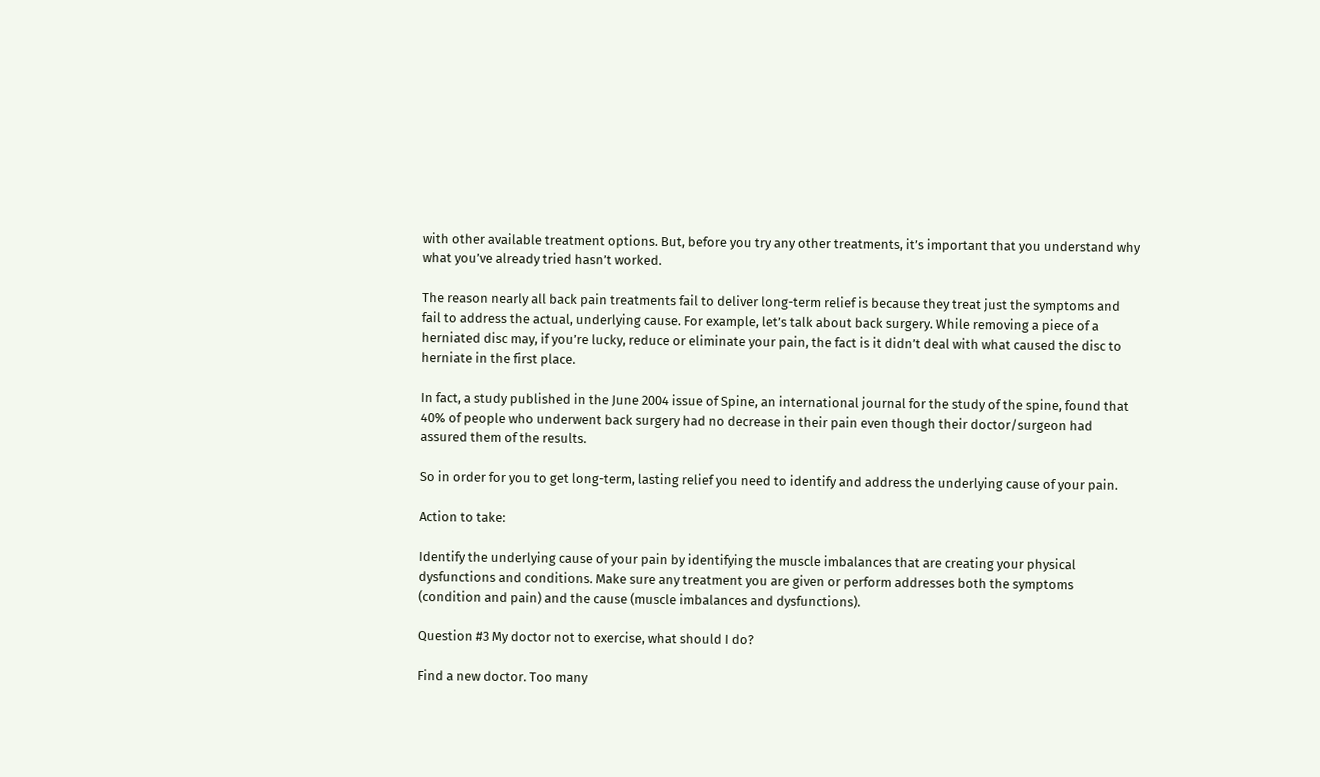with other available treatment options. But, before you try any other treatments, it’s important that you understand why what you’ve already tried hasn’t worked.

The reason nearly all back pain treatments fail to deliver long-term relief is because they treat just the symptoms and fail to address the actual, underlying cause. For example, let’s talk about back surgery. While removing a piece of a herniated disc may, if you’re lucky, reduce or eliminate your pain, the fact is it didn’t deal with what caused the disc to herniate in the first place.

In fact, a study published in the June 2004 issue of Spine, an international journal for the study of the spine, found that 40% of people who underwent back surgery had no decrease in their pain even though their doctor/surgeon had assured them of the results.

So in order for you to get long-term, lasting relief you need to identify and address the underlying cause of your pain.

Action to take:

Identify the underlying cause of your pain by identifying the muscle imbalances that are creating your physical dysfunctions and conditions. Make sure any treatment you are given or perform addresses both the symptoms (condition and pain) and the cause (muscle imbalances and dysfunctions).

Question #3 My doctor not to exercise, what should I do?

Find a new doctor. Too many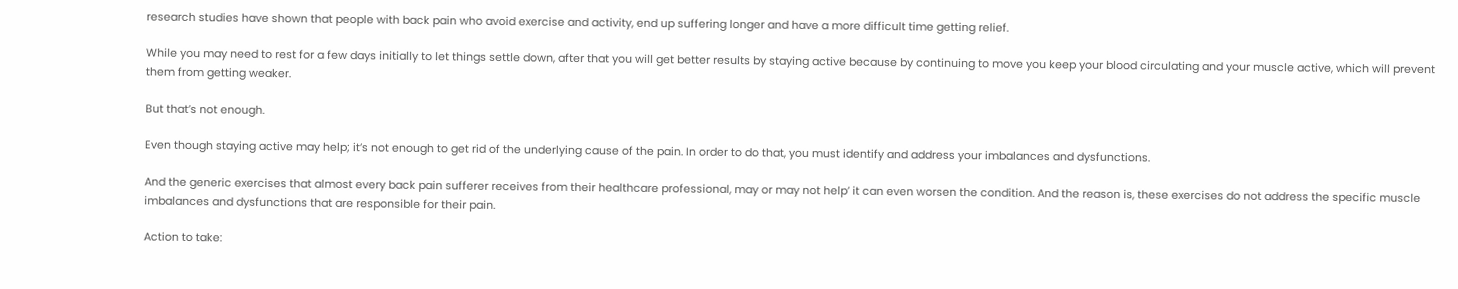research studies have shown that people with back pain who avoid exercise and activity, end up suffering longer and have a more difficult time getting relief.

While you may need to rest for a few days initially to let things settle down, after that you will get better results by staying active because by continuing to move you keep your blood circulating and your muscle active, which will prevent them from getting weaker.

But that’s not enough.

Even though staying active may help; it’s not enough to get rid of the underlying cause of the pain. In order to do that, you must identify and address your imbalances and dysfunctions.

And the generic exercises that almost every back pain sufferer receives from their healthcare professional, may or may not help’ it can even worsen the condition. And the reason is, these exercises do not address the specific muscle imbalances and dysfunctions that are responsible for their pain.

Action to take: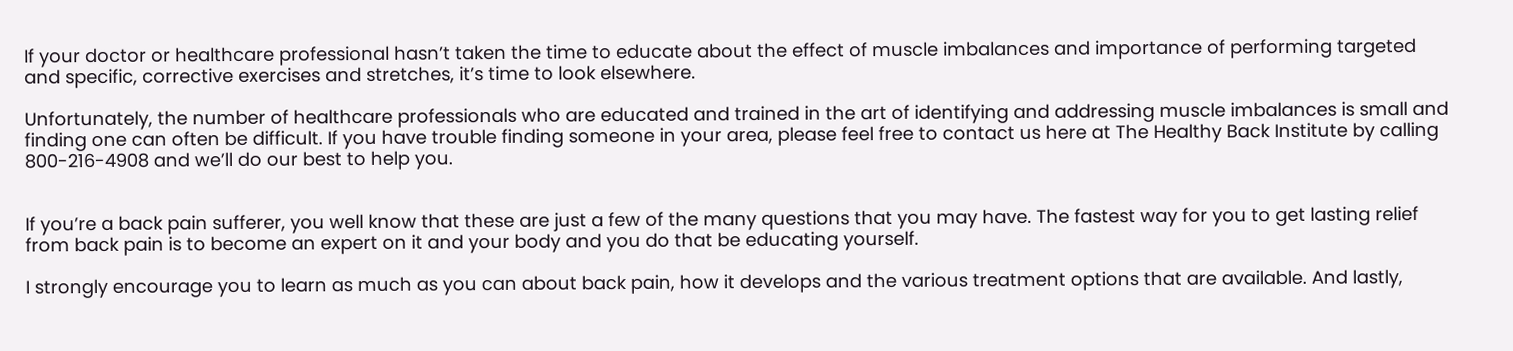If your doctor or healthcare professional hasn’t taken the time to educate about the effect of muscle imbalances and importance of performing targeted and specific, corrective exercises and stretches, it’s time to look elsewhere.

Unfortunately, the number of healthcare professionals who are educated and trained in the art of identifying and addressing muscle imbalances is small and finding one can often be difficult. If you have trouble finding someone in your area, please feel free to contact us here at The Healthy Back Institute by calling 800-216-4908 and we’ll do our best to help you.


If you’re a back pain sufferer, you well know that these are just a few of the many questions that you may have. The fastest way for you to get lasting relief from back pain is to become an expert on it and your body and you do that be educating yourself.

I strongly encourage you to learn as much as you can about back pain, how it develops and the various treatment options that are available. And lastly,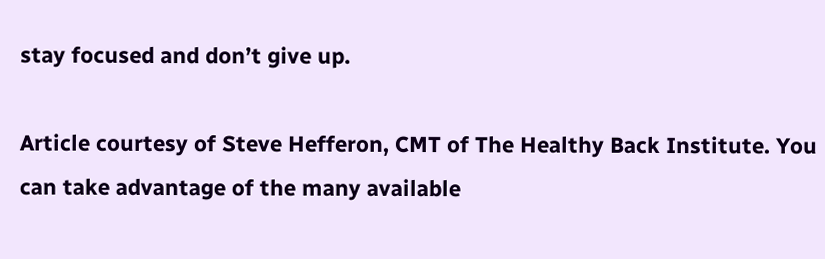stay focused and don’t give up.

Article courtesy of Steve Hefferon, CMT of The Healthy Back Institute. You can take advantage of the many available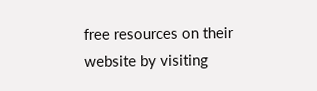free resources on their website by visiting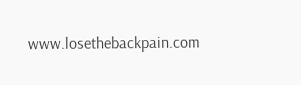www.losethebackpain.com